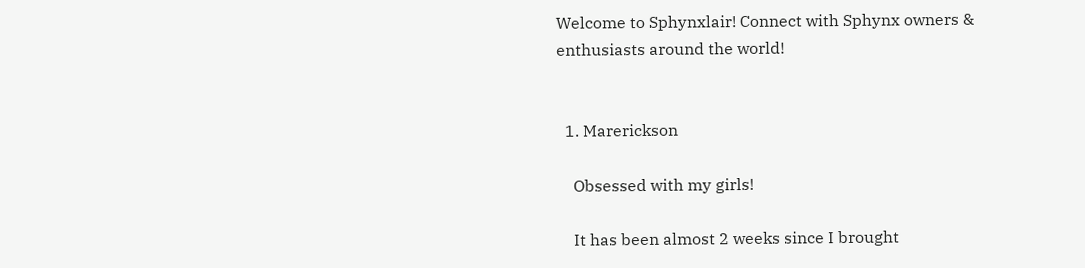Welcome to Sphynxlair! Connect with Sphynx owners & enthusiasts around the world!


  1. Marerickson

    Obsessed with my girls!

    It has been almost 2 weeks since I brought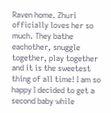Raven home. Zhuri officially loves her so much. They bathe eachother, snuggle together, play together and it is the sweetest thing of all time! I am so happy I decided to get a second baby while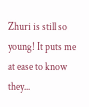Zhuri is still so young! It puts me at ease to know they...